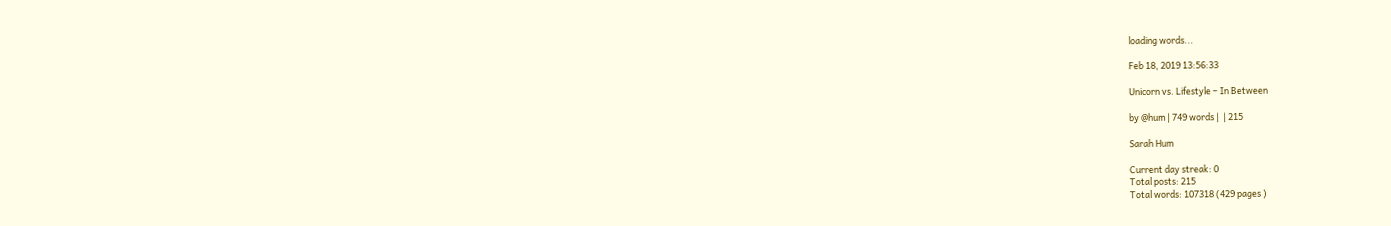loading words...

Feb 18, 2019 13:56:33

Unicorn vs. Lifestyle – In Between

by @hum | 749 words |  | 215

Sarah Hum

Current day streak: 0
Total posts: 215
Total words: 107318 (429 pages )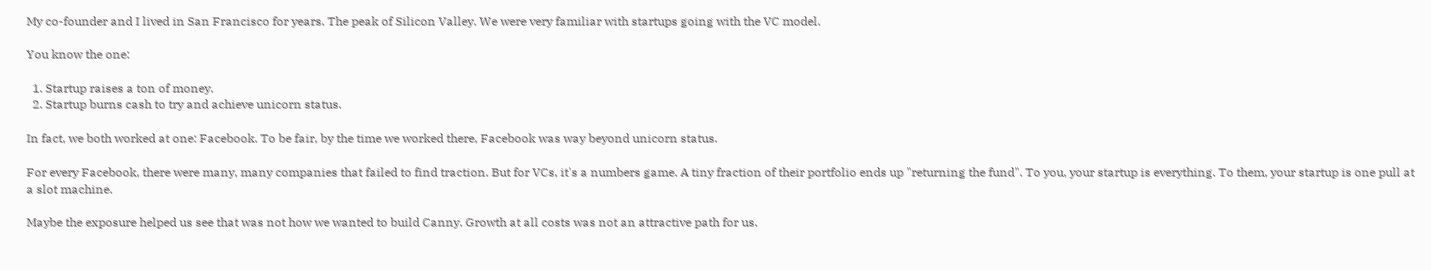My co-founder and I lived in San Francisco for years. The peak of Silicon Valley. We were very familiar with startups going with the VC model.

You know the one:

  1. Startup raises a ton of money.
  2. Startup burns cash to try and achieve unicorn status.

In fact, we both worked at one: Facebook. To be fair, by the time we worked there, Facebook was way beyond unicorn status.

For every Facebook, there were many, many companies that failed to find traction. But for VCs, it's a numbers game. A tiny fraction of their portfolio ends up "returning the fund". To you, your startup is everything. To them, your startup is one pull at a slot machine.

Maybe the exposure helped us see that was not how we wanted to build Canny. Growth at all costs was not an attractive path for us.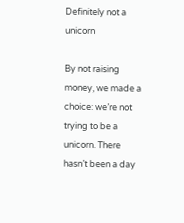Definitely not a unicorn

By not raising money, we made a choice: we’re not trying to be a unicorn. There hasn’t been a day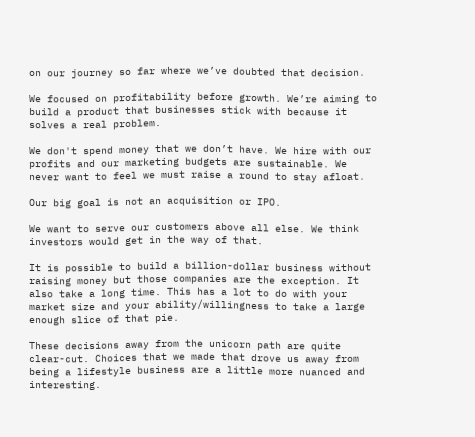on our journey so far where we’ve doubted that decision.

We focused on profitability before growth. We’re aiming to build a product that businesses stick with because it solves a real problem.

We don't spend money that we don’t have. We hire with our profits and our marketing budgets are sustainable. We never want to feel we must raise a round to stay afloat.

Our big goal is not an acquisition or IPO.

We want to serve our customers above all else. We think investors would get in the way of that.

It is possible to build a billion-dollar business without raising money but those companies are the exception. It also take a long time. This has a lot to do with your market size and your ability/willingness to take a large enough slice of that pie.

These decisions away from the unicorn path are quite clear-cut. Choices that we made that drove us away from being a lifestyle business are a little more nuanced and interesting.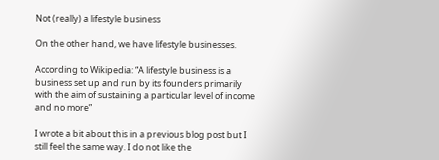Not (really) a lifestyle business

On the other hand, we have lifestyle businesses.

According to Wikipedia: “A lifestyle business is a business set up and run by its founders primarily with the aim of sustaining a particular level of income and no more”

I wrote a bit about this in a previous blog post but I still feel the same way. I do not like the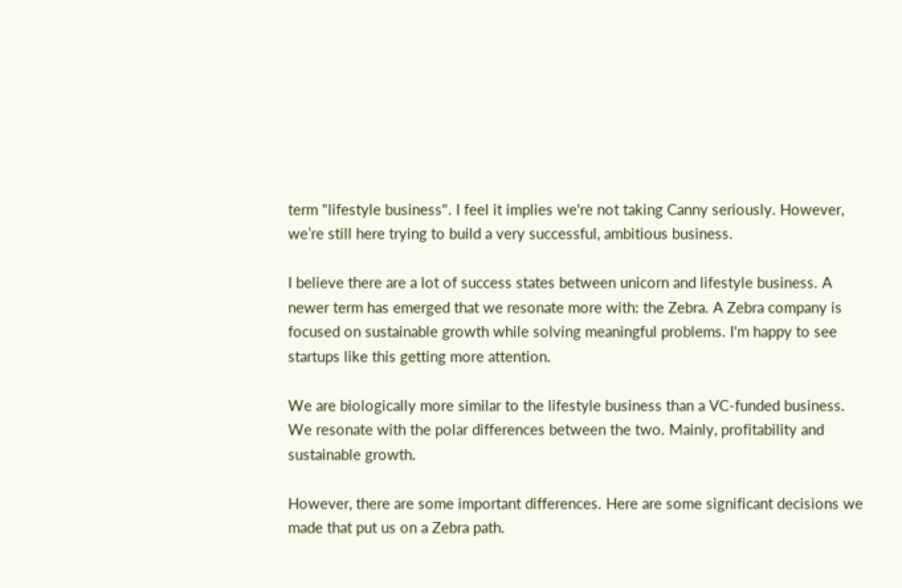term "lifestyle business". I feel it implies we're not taking Canny seriously. However, we’re still here trying to build a very successful, ambitious business.

I believe there are a lot of success states between unicorn and lifestyle business. A newer term has emerged that we resonate more with: the Zebra. A Zebra company is focused on sustainable growth while solving meaningful problems. I'm happy to see startups like this getting more attention.

We are biologically more similar to the lifestyle business than a VC-funded business. We resonate with the polar differences between the two. Mainly, profitability and sustainable growth.

However, there are some important differences. Here are some significant decisions we made that put us on a Zebra path.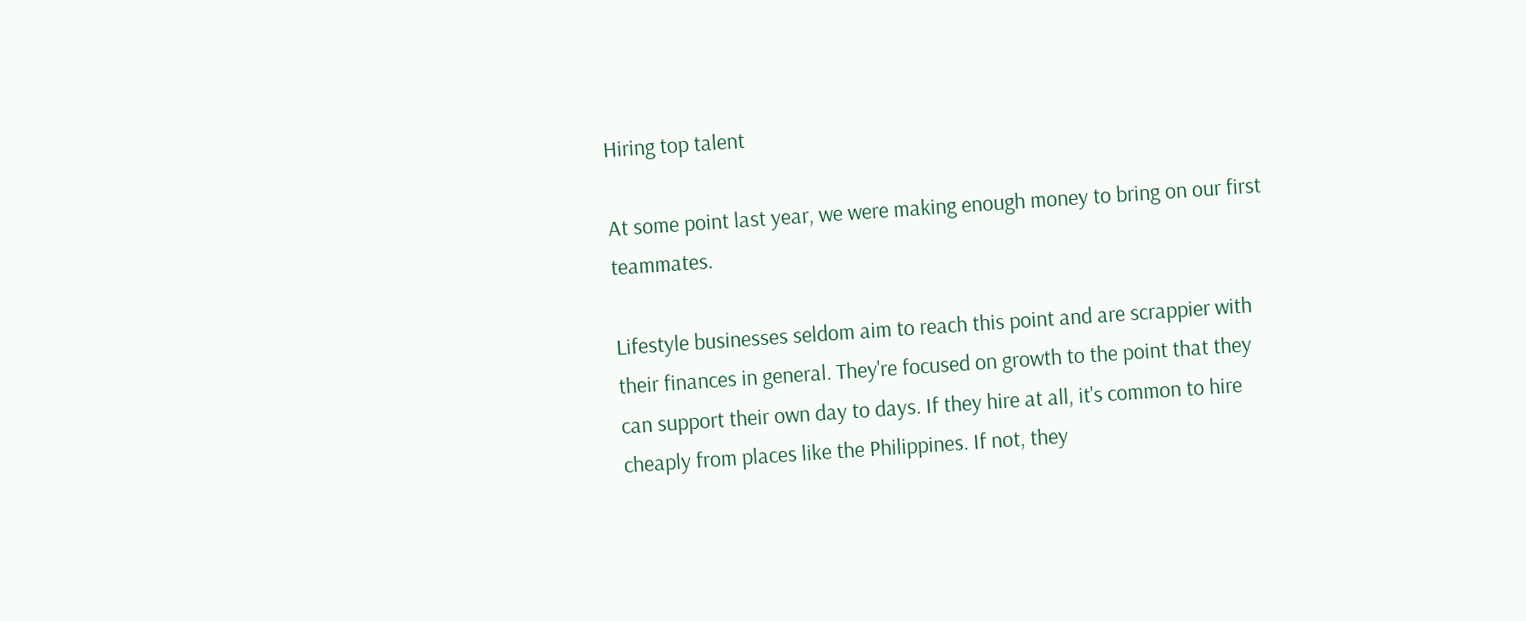Hiring top talent

At some point last year, we were making enough money to bring on our first teammates.

Lifestyle businesses seldom aim to reach this point and are scrappier with their finances in general. They're focused on growth to the point that they can support their own day to days. If they hire at all, it's common to hire cheaply from places like the Philippines. If not, they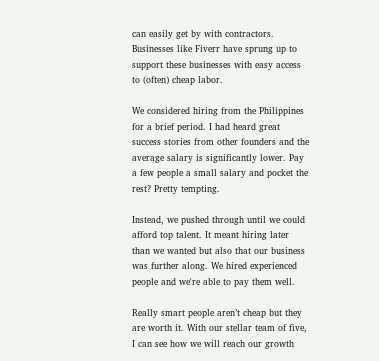can easily get by with contractors. Businesses like Fiverr have sprung up to support these businesses with easy access to (often) cheap labor.

We considered hiring from the Philippines for a brief period. I had heard great success stories from other founders and the average salary is significantly lower. Pay a few people a small salary and pocket the rest? Pretty tempting.

Instead, we pushed through until we could afford top talent. It meant hiring later than we wanted but also that our business was further along. We hired experienced people and we're able to pay them well.

Really smart people aren’t cheap but they are worth it. With our stellar team of five, I can see how we will reach our growth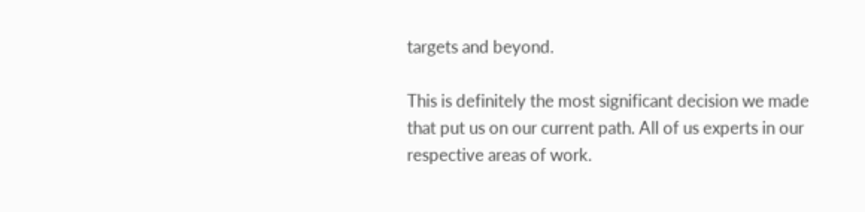targets and beyond.

This is definitely the most significant decision we made that put us on our current path. All of us experts in our respective areas of work.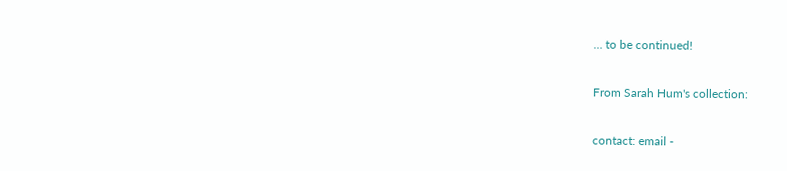… to be continued!

From Sarah Hum's collection:

contact: email -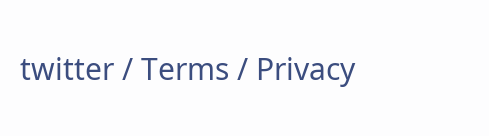twitter / Terms / Privacy